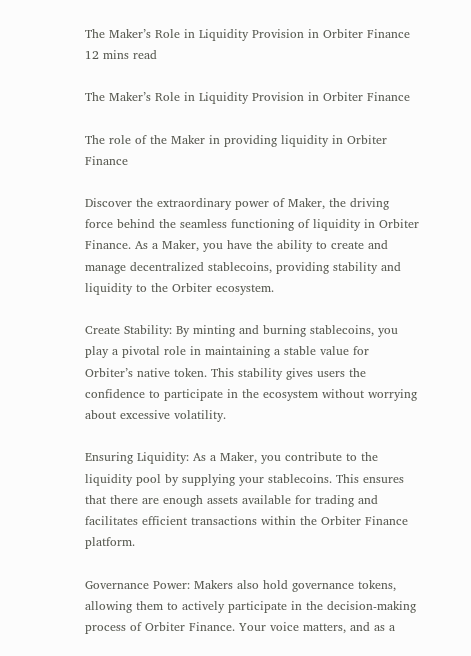The Maker’s Role in Liquidity Provision in Orbiter Finance
12 mins read

The Maker’s Role in Liquidity Provision in Orbiter Finance

The role of the Maker in providing liquidity in Orbiter Finance

Discover the extraordinary power of Maker, the driving force behind the seamless functioning of liquidity in Orbiter Finance. As a Maker, you have the ability to create and manage decentralized stablecoins, providing stability and liquidity to the Orbiter ecosystem.

Create Stability: By minting and burning stablecoins, you play a pivotal role in maintaining a stable value for Orbiter’s native token. This stability gives users the confidence to participate in the ecosystem without worrying about excessive volatility.

Ensuring Liquidity: As a Maker, you contribute to the liquidity pool by supplying your stablecoins. This ensures that there are enough assets available for trading and facilitates efficient transactions within the Orbiter Finance platform.

Governance Power: Makers also hold governance tokens, allowing them to actively participate in the decision-making process of Orbiter Finance. Your voice matters, and as a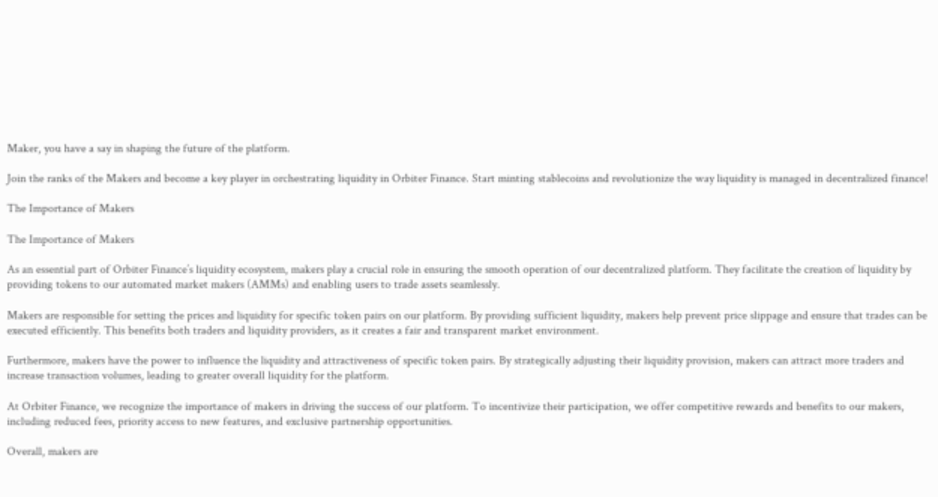Maker, you have a say in shaping the future of the platform.

Join the ranks of the Makers and become a key player in orchestrating liquidity in Orbiter Finance. Start minting stablecoins and revolutionize the way liquidity is managed in decentralized finance!

The Importance of Makers

The Importance of Makers

As an essential part of Orbiter Finance’s liquidity ecosystem, makers play a crucial role in ensuring the smooth operation of our decentralized platform. They facilitate the creation of liquidity by providing tokens to our automated market makers (AMMs) and enabling users to trade assets seamlessly.

Makers are responsible for setting the prices and liquidity for specific token pairs on our platform. By providing sufficient liquidity, makers help prevent price slippage and ensure that trades can be executed efficiently. This benefits both traders and liquidity providers, as it creates a fair and transparent market environment.

Furthermore, makers have the power to influence the liquidity and attractiveness of specific token pairs. By strategically adjusting their liquidity provision, makers can attract more traders and increase transaction volumes, leading to greater overall liquidity for the platform.

At Orbiter Finance, we recognize the importance of makers in driving the success of our platform. To incentivize their participation, we offer competitive rewards and benefits to our makers, including reduced fees, priority access to new features, and exclusive partnership opportunities.

Overall, makers are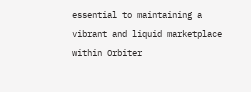essential to maintaining a vibrant and liquid marketplace within Orbiter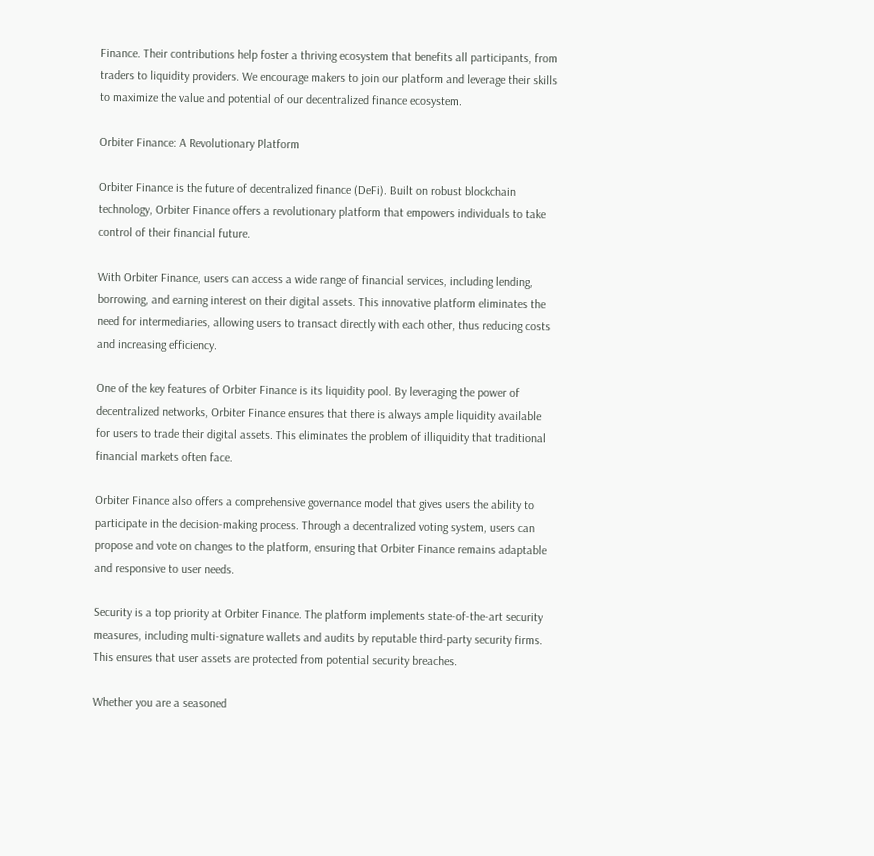Finance. Their contributions help foster a thriving ecosystem that benefits all participants, from traders to liquidity providers. We encourage makers to join our platform and leverage their skills to maximize the value and potential of our decentralized finance ecosystem.

Orbiter Finance: A Revolutionary Platform

Orbiter Finance is the future of decentralized finance (DeFi). Built on robust blockchain technology, Orbiter Finance offers a revolutionary platform that empowers individuals to take control of their financial future.

With Orbiter Finance, users can access a wide range of financial services, including lending, borrowing, and earning interest on their digital assets. This innovative platform eliminates the need for intermediaries, allowing users to transact directly with each other, thus reducing costs and increasing efficiency.

One of the key features of Orbiter Finance is its liquidity pool. By leveraging the power of decentralized networks, Orbiter Finance ensures that there is always ample liquidity available for users to trade their digital assets. This eliminates the problem of illiquidity that traditional financial markets often face.

Orbiter Finance also offers a comprehensive governance model that gives users the ability to participate in the decision-making process. Through a decentralized voting system, users can propose and vote on changes to the platform, ensuring that Orbiter Finance remains adaptable and responsive to user needs.

Security is a top priority at Orbiter Finance. The platform implements state-of-the-art security measures, including multi-signature wallets and audits by reputable third-party security firms. This ensures that user assets are protected from potential security breaches.

Whether you are a seasoned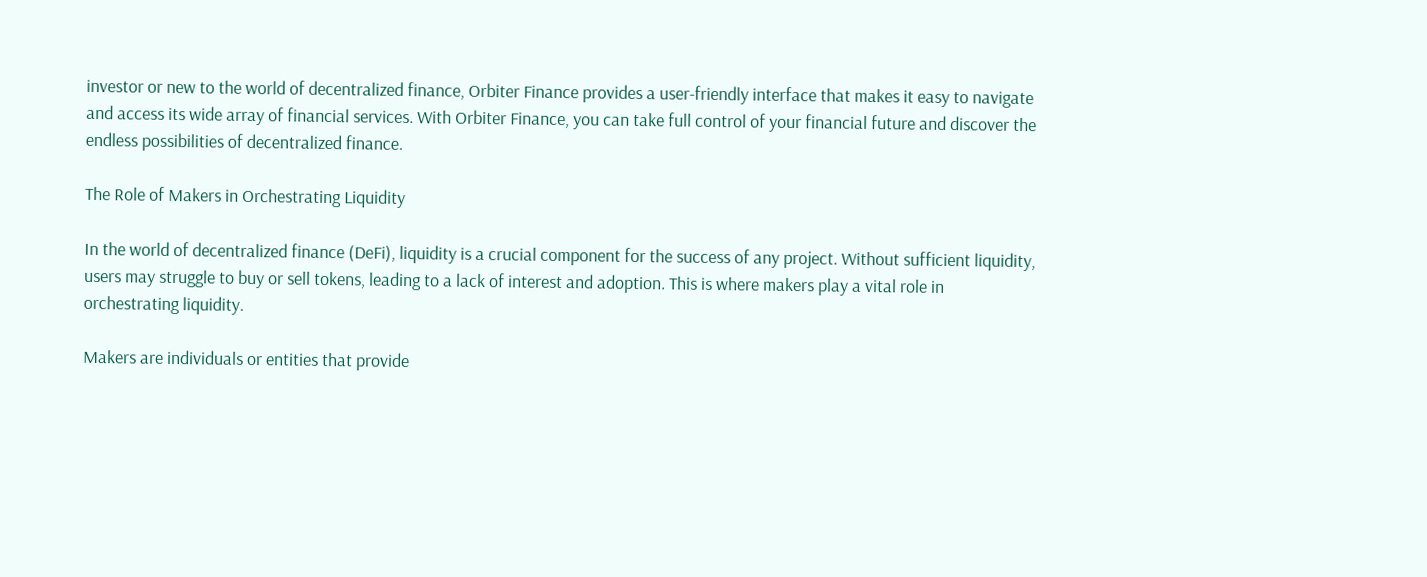investor or new to the world of decentralized finance, Orbiter Finance provides a user-friendly interface that makes it easy to navigate and access its wide array of financial services. With Orbiter Finance, you can take full control of your financial future and discover the endless possibilities of decentralized finance.

The Role of Makers in Orchestrating Liquidity

In the world of decentralized finance (DeFi), liquidity is a crucial component for the success of any project. Without sufficient liquidity, users may struggle to buy or sell tokens, leading to a lack of interest and adoption. This is where makers play a vital role in orchestrating liquidity.

Makers are individuals or entities that provide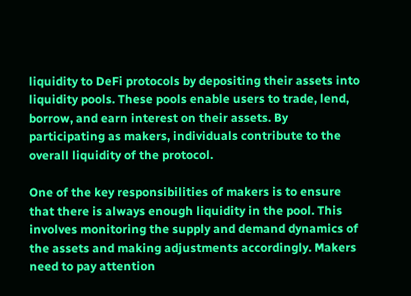liquidity to DeFi protocols by depositing their assets into liquidity pools. These pools enable users to trade, lend, borrow, and earn interest on their assets. By participating as makers, individuals contribute to the overall liquidity of the protocol.

One of the key responsibilities of makers is to ensure that there is always enough liquidity in the pool. This involves monitoring the supply and demand dynamics of the assets and making adjustments accordingly. Makers need to pay attention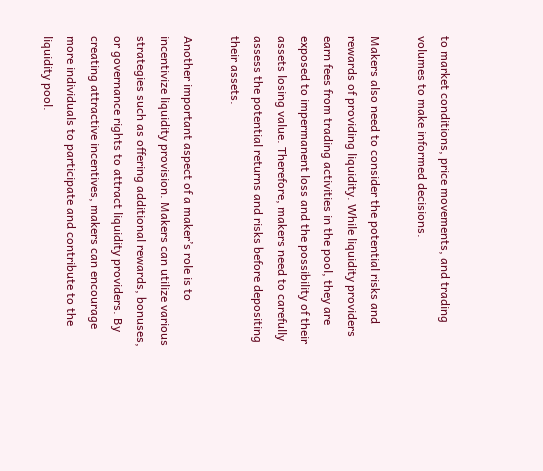to market conditions, price movements, and trading volumes to make informed decisions.

Makers also need to consider the potential risks and rewards of providing liquidity. While liquidity providers earn fees from trading activities in the pool, they are exposed to impermanent loss and the possibility of their assets losing value. Therefore, makers need to carefully assess the potential returns and risks before depositing their assets.

Another important aspect of a maker’s role is to incentivize liquidity provision. Makers can utilize various strategies such as offering additional rewards, bonuses, or governance rights to attract liquidity providers. By creating attractive incentives, makers can encourage more individuals to participate and contribute to the liquidity pool.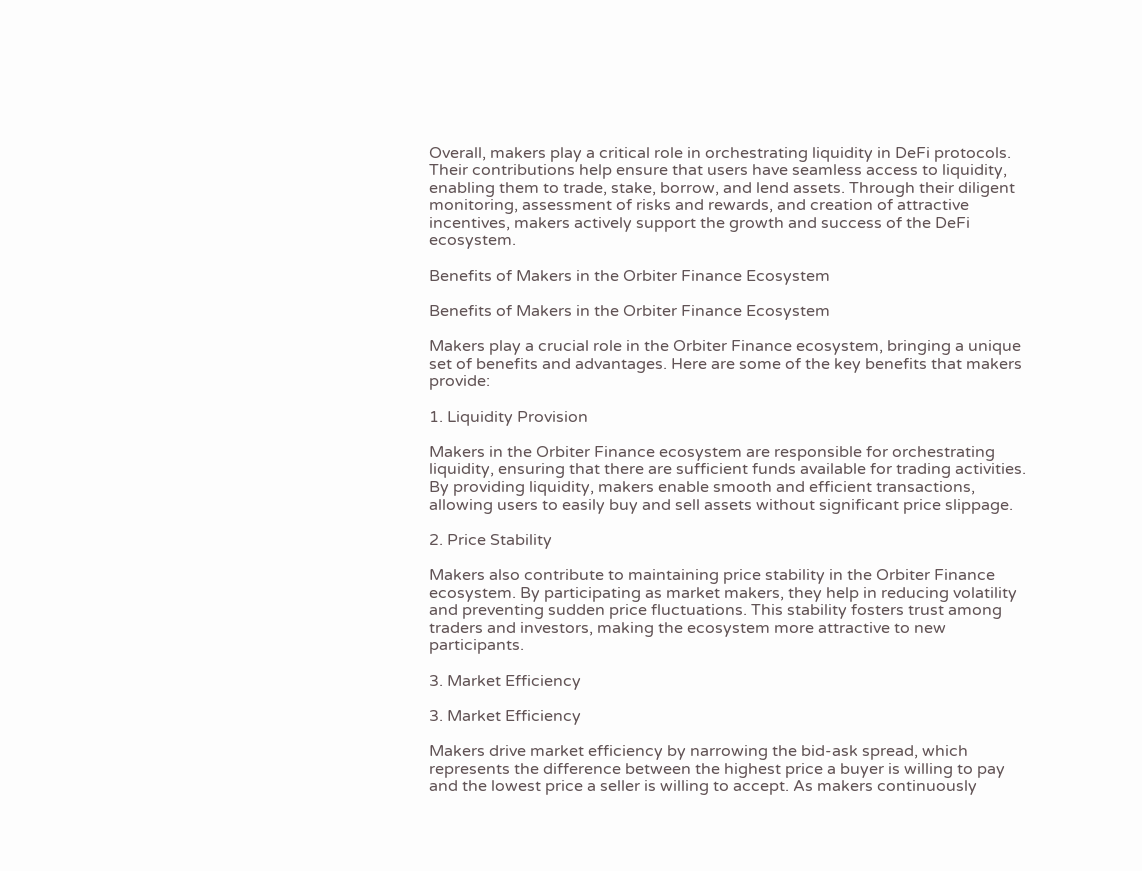Overall, makers play a critical role in orchestrating liquidity in DeFi protocols. Their contributions help ensure that users have seamless access to liquidity, enabling them to trade, stake, borrow, and lend assets. Through their diligent monitoring, assessment of risks and rewards, and creation of attractive incentives, makers actively support the growth and success of the DeFi ecosystem.

Benefits of Makers in the Orbiter Finance Ecosystem

Benefits of Makers in the Orbiter Finance Ecosystem

Makers play a crucial role in the Orbiter Finance ecosystem, bringing a unique set of benefits and advantages. Here are some of the key benefits that makers provide:

1. Liquidity Provision

Makers in the Orbiter Finance ecosystem are responsible for orchestrating liquidity, ensuring that there are sufficient funds available for trading activities. By providing liquidity, makers enable smooth and efficient transactions, allowing users to easily buy and sell assets without significant price slippage.

2. Price Stability

Makers also contribute to maintaining price stability in the Orbiter Finance ecosystem. By participating as market makers, they help in reducing volatility and preventing sudden price fluctuations. This stability fosters trust among traders and investors, making the ecosystem more attractive to new participants.

3. Market Efficiency

3. Market Efficiency

Makers drive market efficiency by narrowing the bid-ask spread, which represents the difference between the highest price a buyer is willing to pay and the lowest price a seller is willing to accept. As makers continuously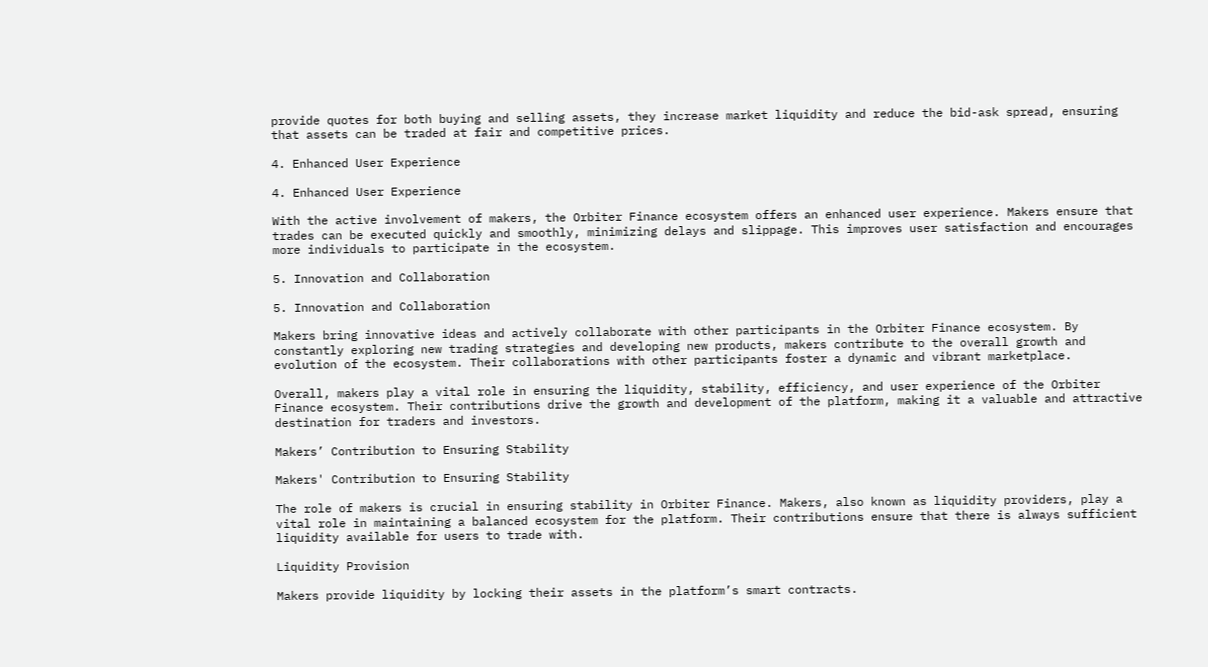provide quotes for both buying and selling assets, they increase market liquidity and reduce the bid-ask spread, ensuring that assets can be traded at fair and competitive prices.

4. Enhanced User Experience

4. Enhanced User Experience

With the active involvement of makers, the Orbiter Finance ecosystem offers an enhanced user experience. Makers ensure that trades can be executed quickly and smoothly, minimizing delays and slippage. This improves user satisfaction and encourages more individuals to participate in the ecosystem.

5. Innovation and Collaboration

5. Innovation and Collaboration

Makers bring innovative ideas and actively collaborate with other participants in the Orbiter Finance ecosystem. By constantly exploring new trading strategies and developing new products, makers contribute to the overall growth and evolution of the ecosystem. Their collaborations with other participants foster a dynamic and vibrant marketplace.

Overall, makers play a vital role in ensuring the liquidity, stability, efficiency, and user experience of the Orbiter Finance ecosystem. Their contributions drive the growth and development of the platform, making it a valuable and attractive destination for traders and investors.

Makers’ Contribution to Ensuring Stability

Makers' Contribution to Ensuring Stability

The role of makers is crucial in ensuring stability in Orbiter Finance. Makers, also known as liquidity providers, play a vital role in maintaining a balanced ecosystem for the platform. Their contributions ensure that there is always sufficient liquidity available for users to trade with.

Liquidity Provision

Makers provide liquidity by locking their assets in the platform’s smart contracts.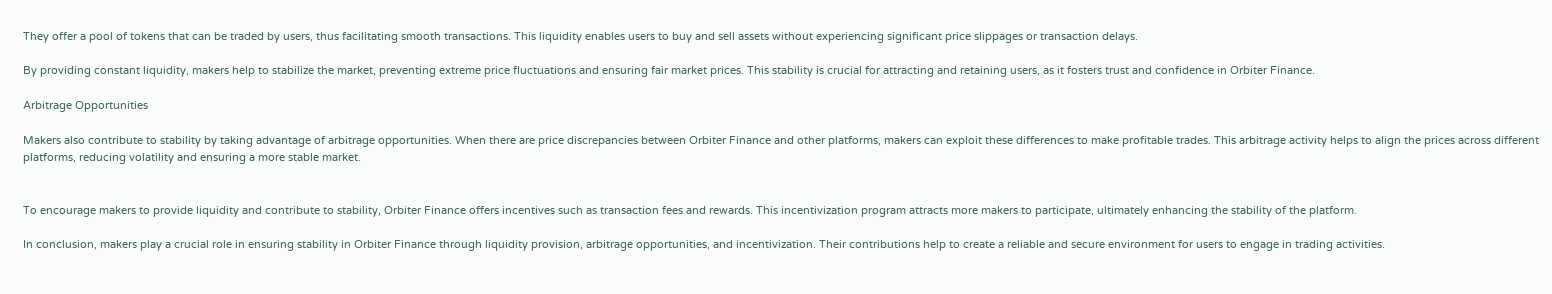They offer a pool of tokens that can be traded by users, thus facilitating smooth transactions. This liquidity enables users to buy and sell assets without experiencing significant price slippages or transaction delays.

By providing constant liquidity, makers help to stabilize the market, preventing extreme price fluctuations and ensuring fair market prices. This stability is crucial for attracting and retaining users, as it fosters trust and confidence in Orbiter Finance.

Arbitrage Opportunities

Makers also contribute to stability by taking advantage of arbitrage opportunities. When there are price discrepancies between Orbiter Finance and other platforms, makers can exploit these differences to make profitable trades. This arbitrage activity helps to align the prices across different platforms, reducing volatility and ensuring a more stable market.


To encourage makers to provide liquidity and contribute to stability, Orbiter Finance offers incentives such as transaction fees and rewards. This incentivization program attracts more makers to participate, ultimately enhancing the stability of the platform.

In conclusion, makers play a crucial role in ensuring stability in Orbiter Finance through liquidity provision, arbitrage opportunities, and incentivization. Their contributions help to create a reliable and secure environment for users to engage in trading activities.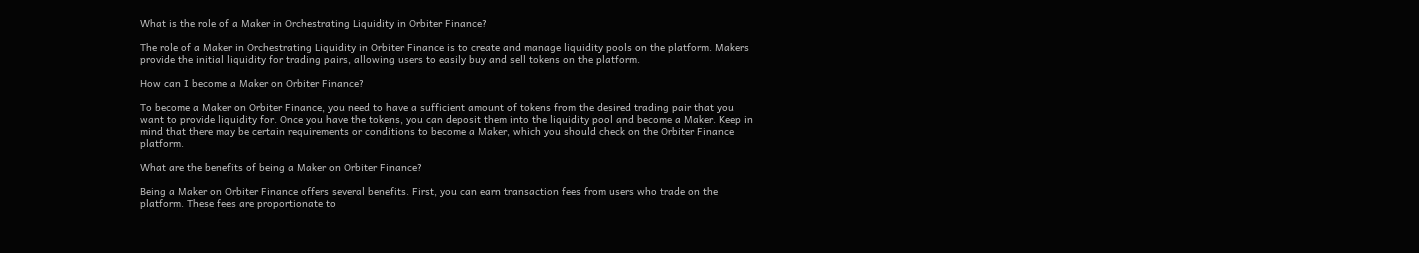What is the role of a Maker in Orchestrating Liquidity in Orbiter Finance?

The role of a Maker in Orchestrating Liquidity in Orbiter Finance is to create and manage liquidity pools on the platform. Makers provide the initial liquidity for trading pairs, allowing users to easily buy and sell tokens on the platform.

How can I become a Maker on Orbiter Finance?

To become a Maker on Orbiter Finance, you need to have a sufficient amount of tokens from the desired trading pair that you want to provide liquidity for. Once you have the tokens, you can deposit them into the liquidity pool and become a Maker. Keep in mind that there may be certain requirements or conditions to become a Maker, which you should check on the Orbiter Finance platform.

What are the benefits of being a Maker on Orbiter Finance?

Being a Maker on Orbiter Finance offers several benefits. First, you can earn transaction fees from users who trade on the platform. These fees are proportionate to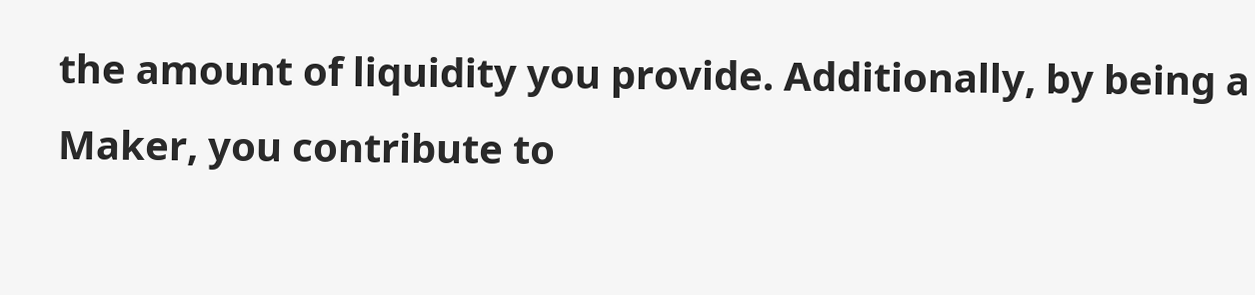the amount of liquidity you provide. Additionally, by being a Maker, you contribute to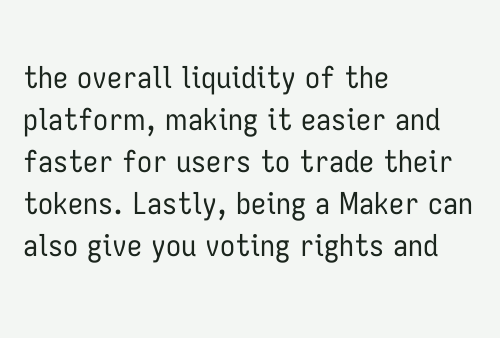the overall liquidity of the platform, making it easier and faster for users to trade their tokens. Lastly, being a Maker can also give you voting rights and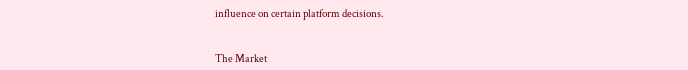influence on certain platform decisions.


The Market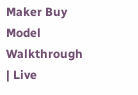Maker Buy Model Walkthrough | Live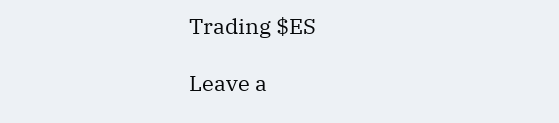Trading $ES

Leave a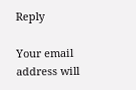Reply

Your email address will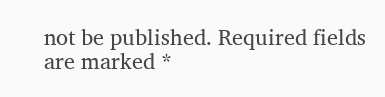not be published. Required fields are marked *